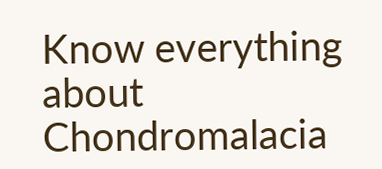Know everything about Chondromalacia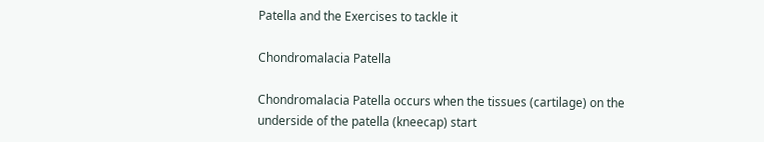Patella and the Exercises to tackle it

Chondromalacia Patella

Chondromalacia Patella occurs when the tissues (cartilage) on the underside of the patella (kneecap) start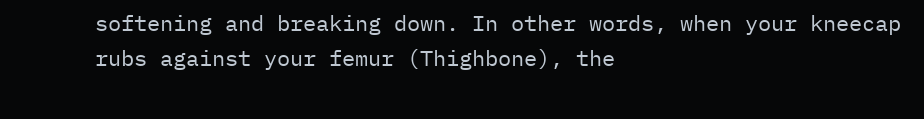softening and breaking down. In other words, when your kneecap rubs against your femur (Thighbone), the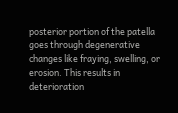posterior portion of the patella goes through degenerative changes like fraying, swelling, or erosion. This results in deterioration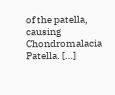of the patella, causing Chondromalacia Patella. […]